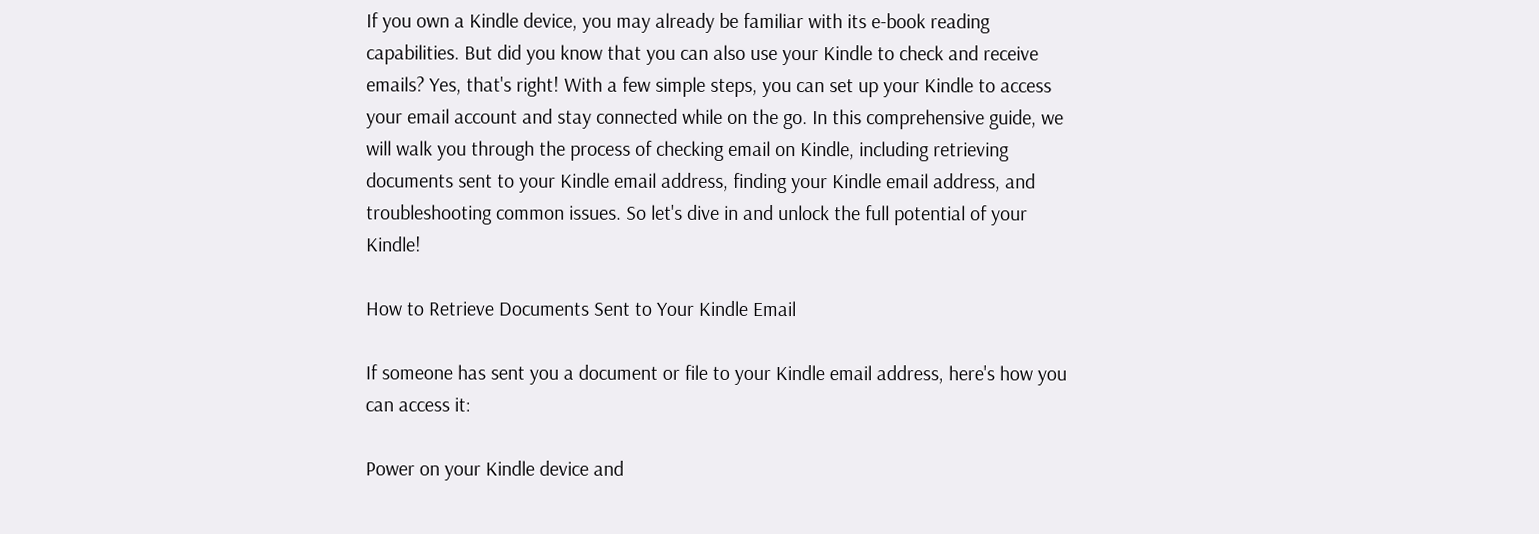If you own a Kindle device, you may already be familiar with its e-book reading capabilities. But did you know that you can also use your Kindle to check and receive emails? Yes, that's right! With a few simple steps, you can set up your Kindle to access your email account and stay connected while on the go. In this comprehensive guide, we will walk you through the process of checking email on Kindle, including retrieving documents sent to your Kindle email address, finding your Kindle email address, and troubleshooting common issues. So let's dive in and unlock the full potential of your Kindle!

How to Retrieve Documents Sent to Your Kindle Email

If someone has sent you a document or file to your Kindle email address, here's how you can access it:

Power on your Kindle device and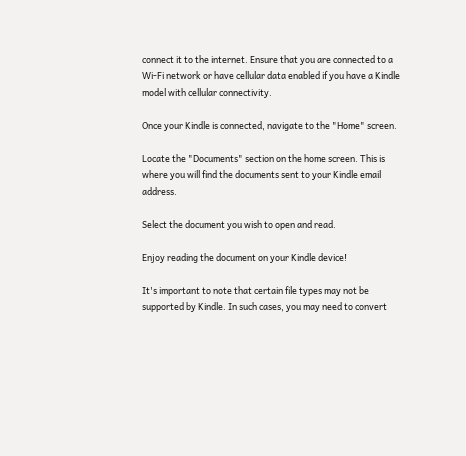connect it to the internet. Ensure that you are connected to a Wi-Fi network or have cellular data enabled if you have a Kindle model with cellular connectivity.

Once your Kindle is connected, navigate to the "Home" screen.

Locate the "Documents" section on the home screen. This is where you will find the documents sent to your Kindle email address.

Select the document you wish to open and read.

Enjoy reading the document on your Kindle device!

It's important to note that certain file types may not be supported by Kindle. In such cases, you may need to convert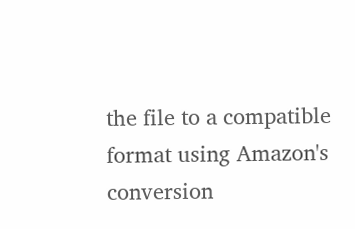the file to a compatible format using Amazon's conversion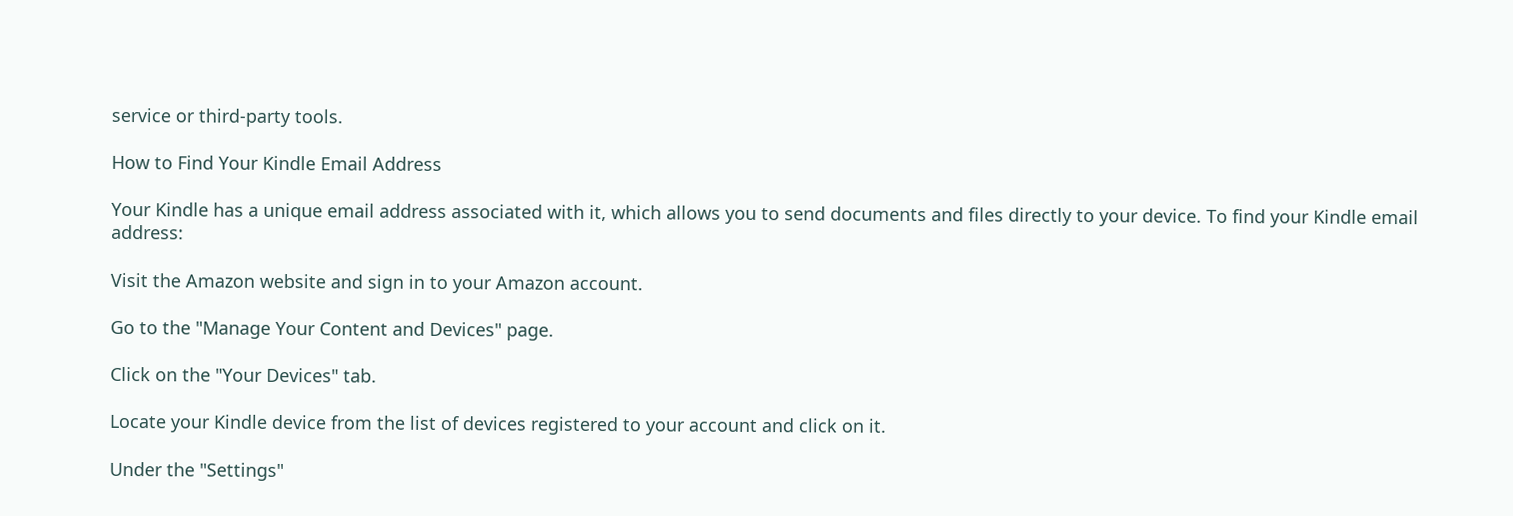service or third-party tools.

How to Find Your Kindle Email Address

Your Kindle has a unique email address associated with it, which allows you to send documents and files directly to your device. To find your Kindle email address:

Visit the Amazon website and sign in to your Amazon account.

Go to the "Manage Your Content and Devices" page.

Click on the "Your Devices" tab.

Locate your Kindle device from the list of devices registered to your account and click on it.

Under the "Settings"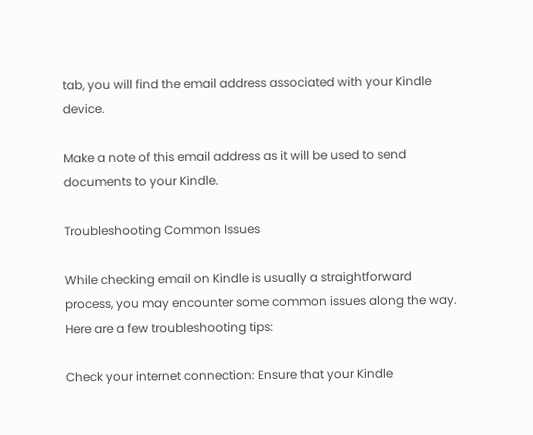tab, you will find the email address associated with your Kindle device.

Make a note of this email address as it will be used to send documents to your Kindle.

Troubleshooting Common Issues

While checking email on Kindle is usually a straightforward process, you may encounter some common issues along the way. Here are a few troubleshooting tips:

Check your internet connection: Ensure that your Kindle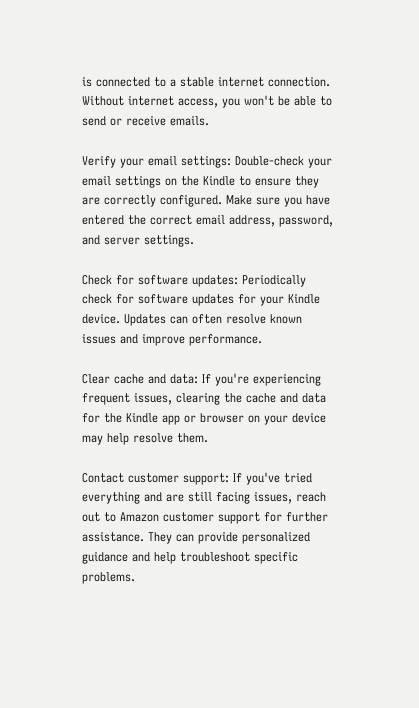is connected to a stable internet connection. Without internet access, you won't be able to send or receive emails.

Verify your email settings: Double-check your email settings on the Kindle to ensure they are correctly configured. Make sure you have entered the correct email address, password, and server settings.

Check for software updates: Periodically check for software updates for your Kindle device. Updates can often resolve known issues and improve performance.

Clear cache and data: If you're experiencing frequent issues, clearing the cache and data for the Kindle app or browser on your device may help resolve them.

Contact customer support: If you've tried everything and are still facing issues, reach out to Amazon customer support for further assistance. They can provide personalized guidance and help troubleshoot specific problems.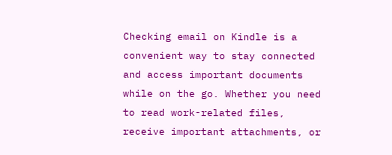Checking email on Kindle is a convenient way to stay connected and access important documents while on the go. Whether you need to read work-related files, receive important attachments, or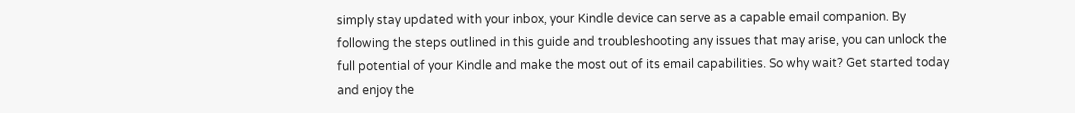simply stay updated with your inbox, your Kindle device can serve as a capable email companion. By following the steps outlined in this guide and troubleshooting any issues that may arise, you can unlock the full potential of your Kindle and make the most out of its email capabilities. So why wait? Get started today and enjoy the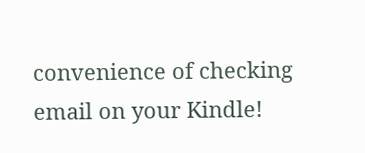convenience of checking email on your Kindle!